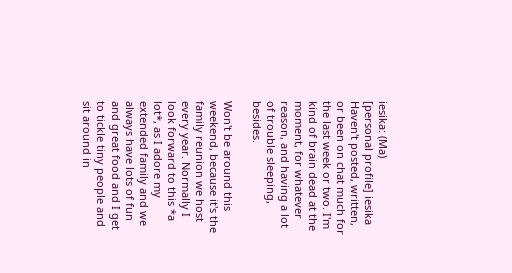iesika: (Ma)
[personal profile] iesika
Haven't posted, written, or been on chat much for the last week or two. I'm kind of brain dead at the moment, for whatever reason, and having a lot of trouble sleeping, besides.

Won't be around this weekend, because it's the family reunion we host every year. Normally I look forward to this *a lot*, as I adore my extended family and we always have lots of fun and great food and I get to tickle tiny people and sit around in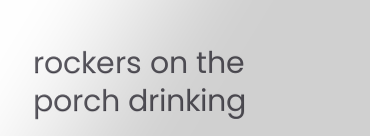rockers on the porch drinking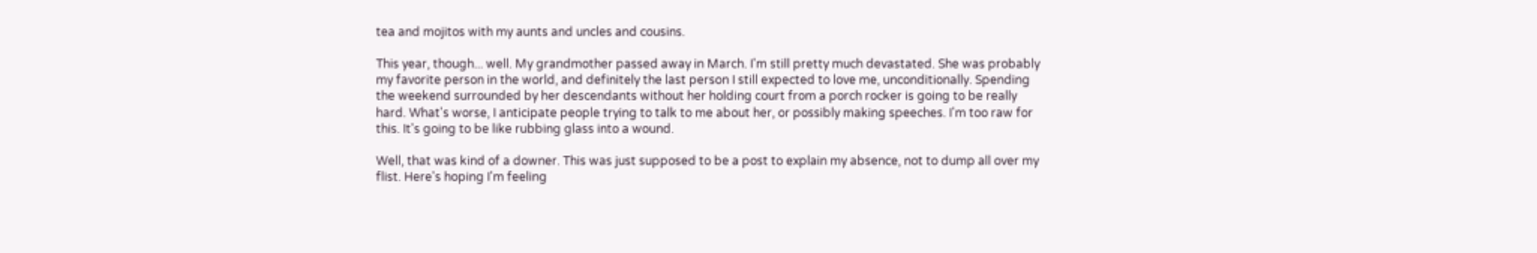tea and mojitos with my aunts and uncles and cousins.

This year, though... well. My grandmother passed away in March. I'm still pretty much devastated. She was probably my favorite person in the world, and definitely the last person I still expected to love me, unconditionally. Spending the weekend surrounded by her descendants without her holding court from a porch rocker is going to be really hard. What's worse, I anticipate people trying to talk to me about her, or possibly making speeches. I'm too raw for this. It's going to be like rubbing glass into a wound.

Well, that was kind of a downer. This was just supposed to be a post to explain my absence, not to dump all over my flist. Here's hoping I'm feeling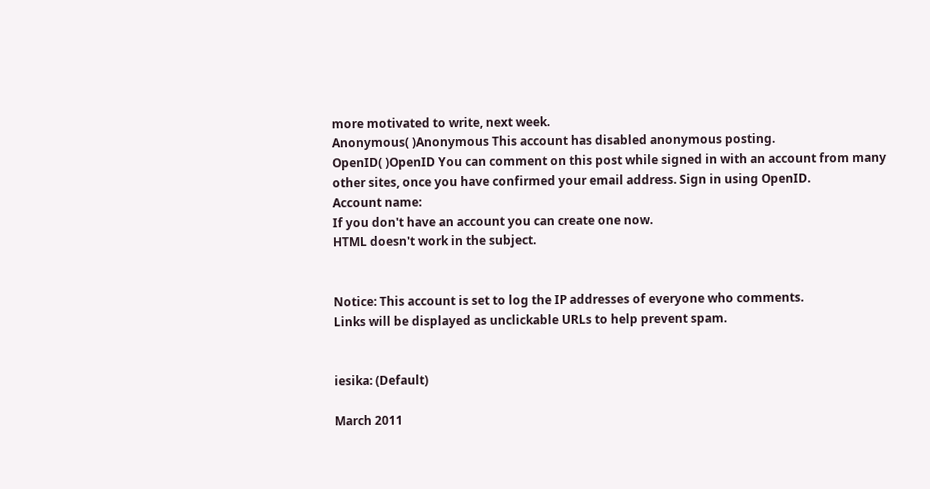more motivated to write, next week.
Anonymous( )Anonymous This account has disabled anonymous posting.
OpenID( )OpenID You can comment on this post while signed in with an account from many other sites, once you have confirmed your email address. Sign in using OpenID.
Account name:
If you don't have an account you can create one now.
HTML doesn't work in the subject.


Notice: This account is set to log the IP addresses of everyone who comments.
Links will be displayed as unclickable URLs to help prevent spam.


iesika: (Default)

March 2011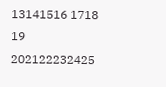13141516 1718 19
202122232425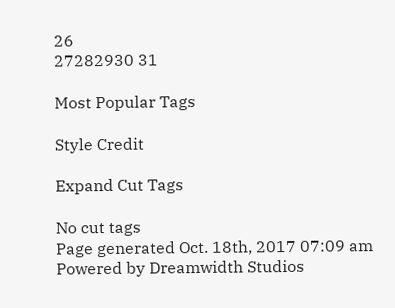26
27282930 31

Most Popular Tags

Style Credit

Expand Cut Tags

No cut tags
Page generated Oct. 18th, 2017 07:09 am
Powered by Dreamwidth Studios